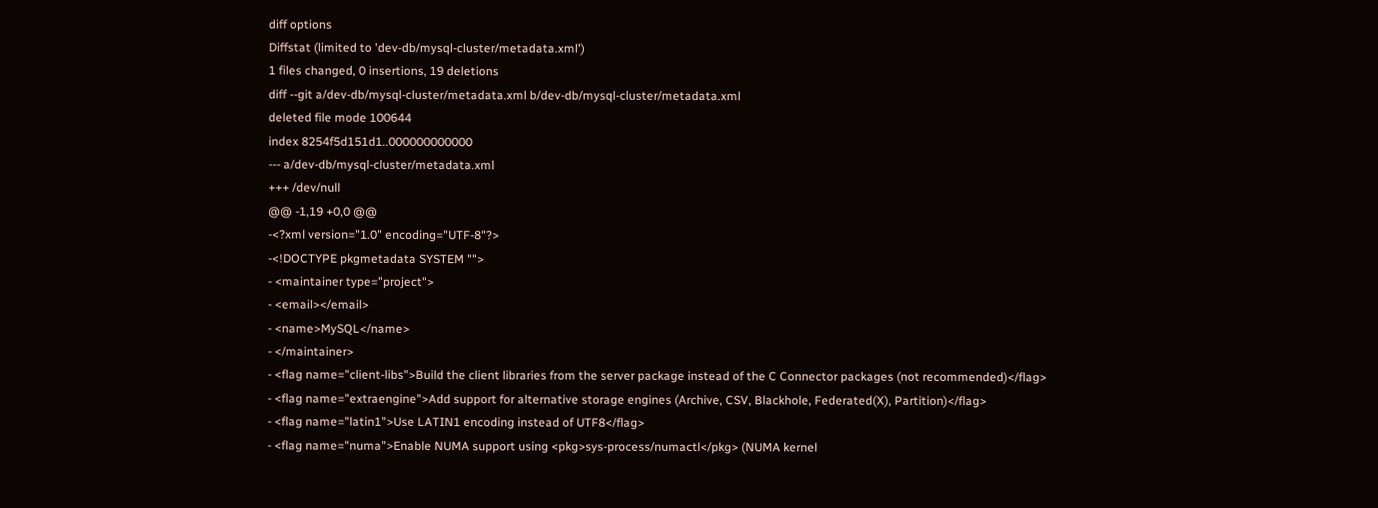diff options
Diffstat (limited to 'dev-db/mysql-cluster/metadata.xml')
1 files changed, 0 insertions, 19 deletions
diff --git a/dev-db/mysql-cluster/metadata.xml b/dev-db/mysql-cluster/metadata.xml
deleted file mode 100644
index 8254f5d151d1..000000000000
--- a/dev-db/mysql-cluster/metadata.xml
+++ /dev/null
@@ -1,19 +0,0 @@
-<?xml version="1.0" encoding="UTF-8"?>
-<!DOCTYPE pkgmetadata SYSTEM "">
- <maintainer type="project">
- <email></email>
- <name>MySQL</name>
- </maintainer>
- <flag name="client-libs">Build the client libraries from the server package instead of the C Connector packages (not recommended)</flag>
- <flag name="extraengine">Add support for alternative storage engines (Archive, CSV, Blackhole, Federated(X), Partition)</flag>
- <flag name="latin1">Use LATIN1 encoding instead of UTF8</flag>
- <flag name="numa">Enable NUMA support using <pkg>sys-process/numactl</pkg> (NUMA kernel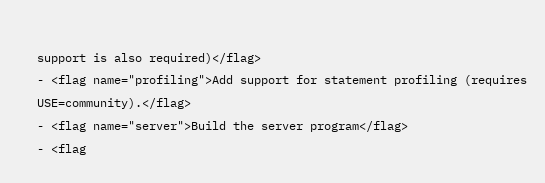support is also required)</flag>
- <flag name="profiling">Add support for statement profiling (requires USE=community).</flag>
- <flag name="server">Build the server program</flag>
- <flag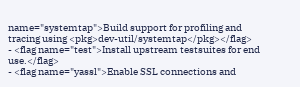name="systemtap">Build support for profiling and tracing using <pkg>dev-util/systemtap</pkg></flag>
- <flag name="test">Install upstream testsuites for end use.</flag>
- <flag name="yassl">Enable SSL connections and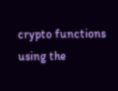crypto functions using the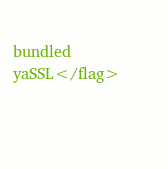bundled yaSSL</flag>